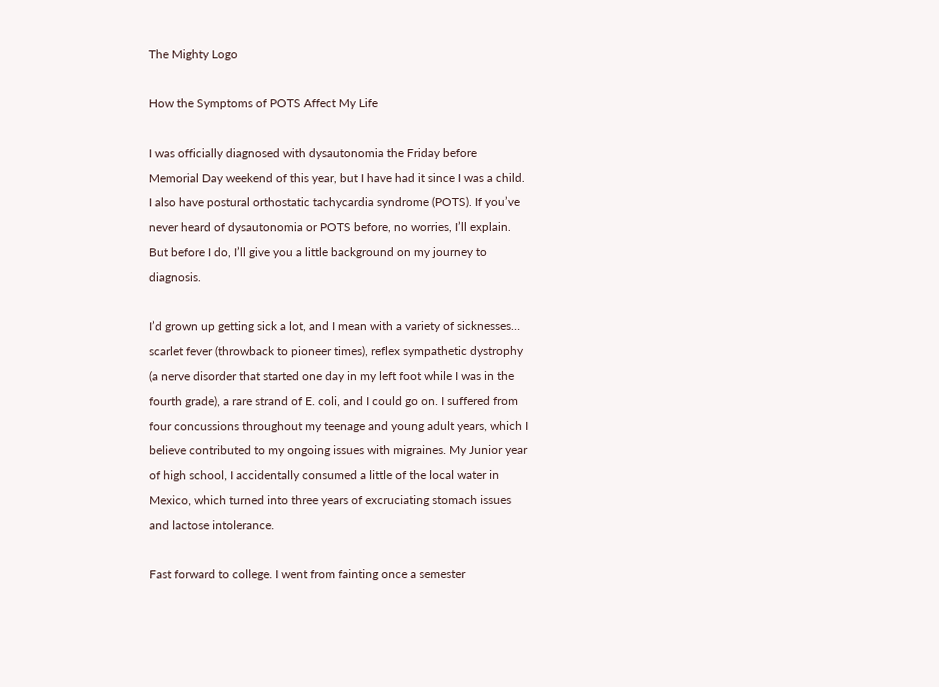The Mighty Logo

How the Symptoms of POTS Affect My Life

I was officially diagnosed with dysautonomia the Friday before Memorial Day weekend of this year, but I have had it since I was a child. I also have postural orthostatic tachycardia syndrome (POTS). If you’ve never heard of dysautonomia or POTS before, no worries, I’ll explain. But before I do, I’ll give you a little background on my journey to diagnosis.

I’d grown up getting sick a lot, and I mean with a variety of sicknesses… scarlet fever (throwback to pioneer times), reflex sympathetic dystrophy (a nerve disorder that started one day in my left foot while I was in the fourth grade), a rare strand of E. coli, and I could go on. I suffered from four concussions throughout my teenage and young adult years, which I believe contributed to my ongoing issues with migraines. My Junior year of high school, I accidentally consumed a little of the local water in Mexico, which turned into three years of excruciating stomach issues and lactose intolerance.

Fast forward to college. I went from fainting once a semester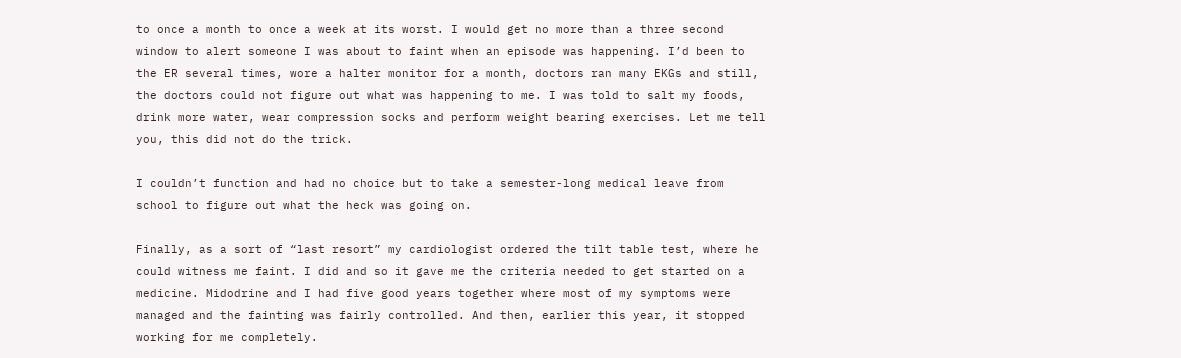to once a month to once a week at its worst. I would get no more than a three second window to alert someone I was about to faint when an episode was happening. I’d been to the ER several times, wore a halter monitor for a month, doctors ran many EKGs and still, the doctors could not figure out what was happening to me. I was told to salt my foods, drink more water, wear compression socks and perform weight bearing exercises. Let me tell you, this did not do the trick.

I couldn’t function and had no choice but to take a semester-long medical leave from school to figure out what the heck was going on.

Finally, as a sort of “last resort” my cardiologist ordered the tilt table test, where he could witness me faint. I did and so it gave me the criteria needed to get started on a medicine. Midodrine and I had five good years together where most of my symptoms were managed and the fainting was fairly controlled. And then, earlier this year, it stopped working for me completely.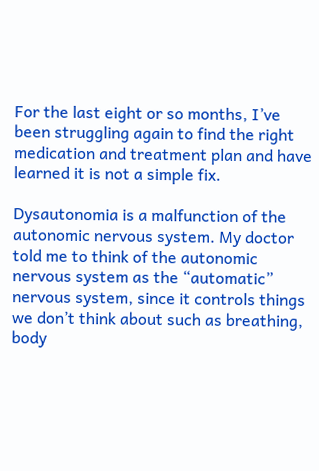For the last eight or so months, I’ve been struggling again to find the right medication and treatment plan and have learned it is not a simple fix.

Dysautonomia is a malfunction of the autonomic nervous system. My doctor told me to think of the autonomic nervous system as the “automatic” nervous system, since it controls things we don’t think about such as breathing, body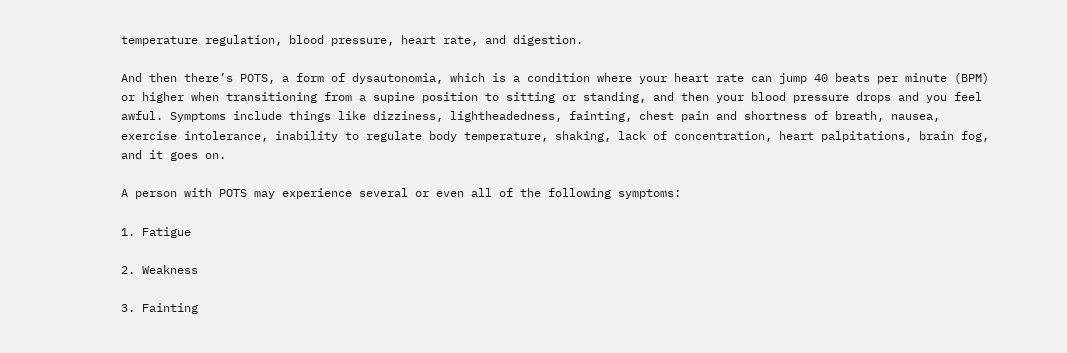temperature regulation, blood pressure, heart rate, and digestion.

And then there’s POTS, a form of dysautonomia, which is a condition where your heart rate can jump 40 beats per minute (BPM) or higher when transitioning from a supine position to sitting or standing, and then your blood pressure drops and you feel awful. Symptoms include things like dizziness, lightheadedness, fainting, chest pain and shortness of breath, nausea, exercise intolerance, inability to regulate body temperature, shaking, lack of concentration, heart palpitations, brain fog, and it goes on.

A person with POTS may experience several or even all of the following symptoms:

1. Fatigue

2. Weakness

3. Fainting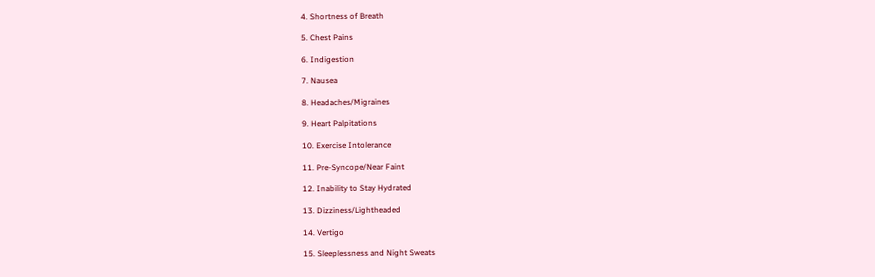4. Shortness of Breath

5. Chest Pains

6. Indigestion

7. Nausea

8. Headaches/Migraines

9. Heart Palpitations

10. Exercise Intolerance

11. Pre-Syncope/Near Faint

12. Inability to Stay Hydrated

13. Dizziness/Lightheaded

14. Vertigo

15. Sleeplessness and Night Sweats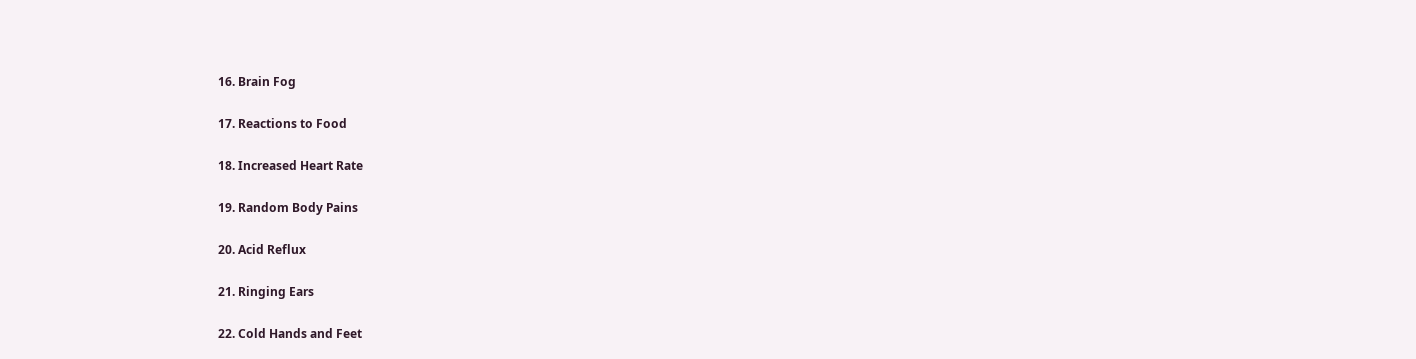16. Brain Fog

17. Reactions to Food

18. Increased Heart Rate

19. Random Body Pains

20. Acid Reflux

21. Ringing Ears

22. Cold Hands and Feet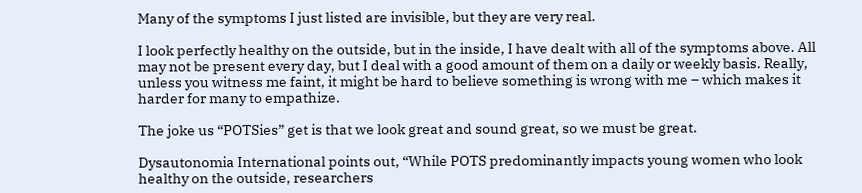Many of the symptoms I just listed are invisible, but they are very real.

I look perfectly healthy on the outside, but in the inside, I have dealt with all of the symptoms above. All may not be present every day, but I deal with a good amount of them on a daily or weekly basis. Really, unless you witness me faint, it might be hard to believe something is wrong with me – which makes it harder for many to empathize.

The joke us “POTSies” get is that we look great and sound great, so we must be great.

Dysautonomia International points out, “While POTS predominantly impacts young women who look healthy on the outside, researchers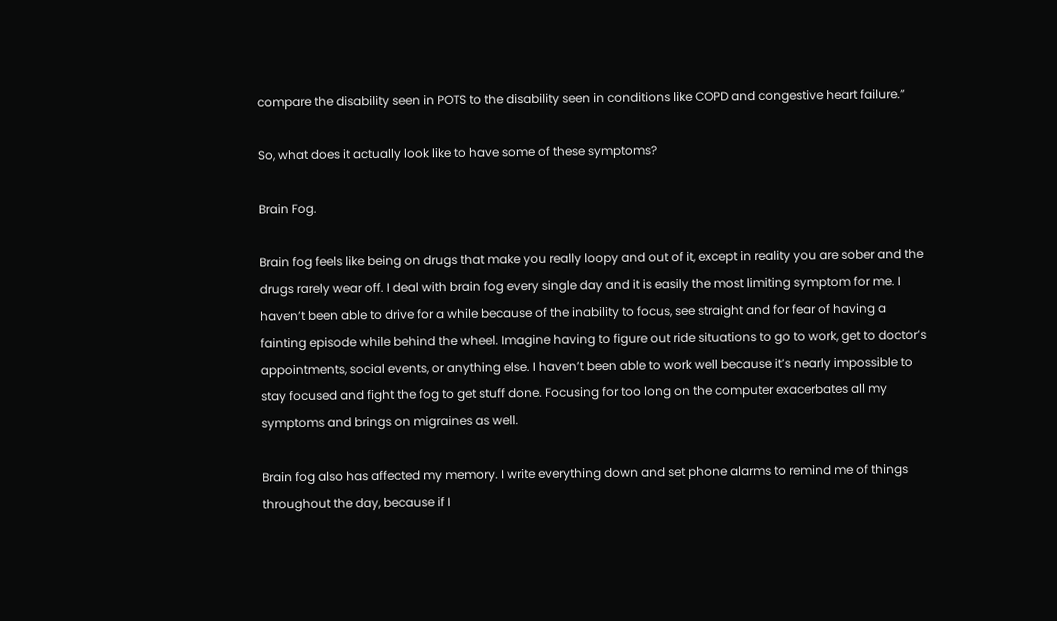compare the disability seen in POTS to the disability seen in conditions like COPD and congestive heart failure.”

So, what does it actually look like to have some of these symptoms?

Brain Fog.

Brain fog feels like being on drugs that make you really loopy and out of it, except in reality you are sober and the drugs rarely wear off. I deal with brain fog every single day and it is easily the most limiting symptom for me. I haven’t been able to drive for a while because of the inability to focus, see straight and for fear of having a fainting episode while behind the wheel. Imagine having to figure out ride situations to go to work, get to doctor’s appointments, social events, or anything else. I haven’t been able to work well because it’s nearly impossible to stay focused and fight the fog to get stuff done. Focusing for too long on the computer exacerbates all my symptoms and brings on migraines as well.

Brain fog also has affected my memory. I write everything down and set phone alarms to remind me of things throughout the day, because if I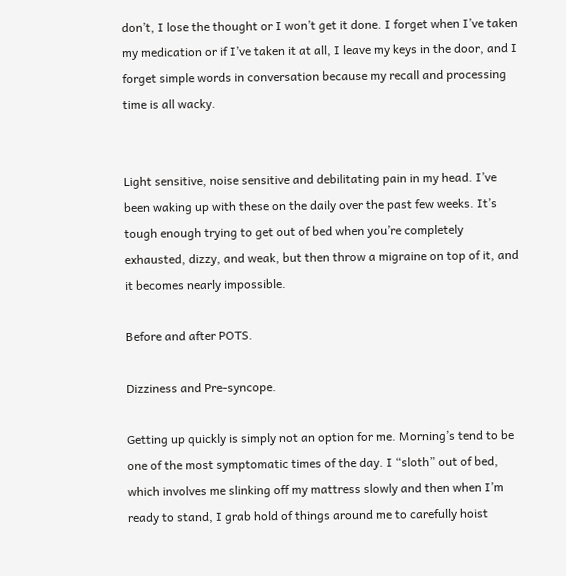don’t, I lose the thought or I won’t get it done. I forget when I’ve taken my medication or if I’ve taken it at all, I leave my keys in the door, and I forget simple words in conversation because my recall and processing time is all wacky.


Light sensitive, noise sensitive and debilitating pain in my head. I’ve been waking up with these on the daily over the past few weeks. It’s tough enough trying to get out of bed when you’re completely exhausted, dizzy, and weak, but then throw a migraine on top of it, and it becomes nearly impossible.

Before and after POTS.

Dizziness and Pre-syncope.

Getting up quickly is simply not an option for me. Morning’s tend to be one of the most symptomatic times of the day. I “sloth” out of bed, which involves me slinking off my mattress slowly and then when I’m ready to stand, I grab hold of things around me to carefully hoist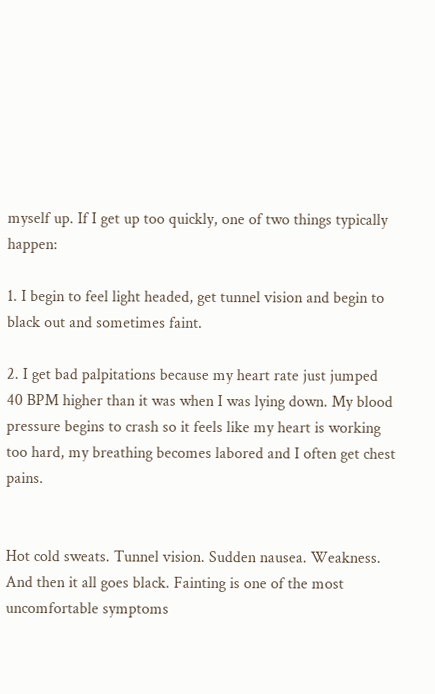myself up. If I get up too quickly, one of two things typically happen:

1. I begin to feel light headed, get tunnel vision and begin to black out and sometimes faint.

2. I get bad palpitations because my heart rate just jumped 40 BPM higher than it was when I was lying down. My blood pressure begins to crash so it feels like my heart is working too hard, my breathing becomes labored and I often get chest pains.


Hot cold sweats. Tunnel vision. Sudden nausea. Weakness. And then it all goes black. Fainting is one of the most uncomfortable symptoms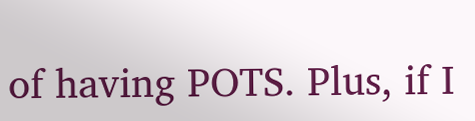of having POTS. Plus, if I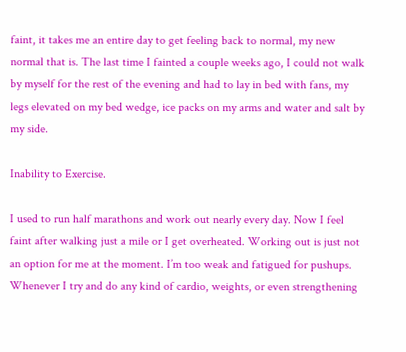faint, it takes me an entire day to get feeling back to normal, my new normal that is. The last time I fainted a couple weeks ago, I could not walk by myself for the rest of the evening and had to lay in bed with fans, my legs elevated on my bed wedge, ice packs on my arms and water and salt by my side.

Inability to Exercise.

I used to run half marathons and work out nearly every day. Now I feel faint after walking just a mile or I get overheated. Working out is just not an option for me at the moment. I’m too weak and fatigued for pushups. Whenever I try and do any kind of cardio, weights, or even strengthening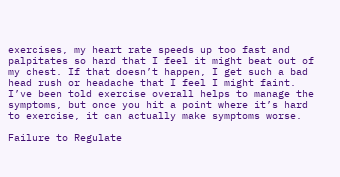exercises, my heart rate speeds up too fast and palpitates so hard that I feel it might beat out of my chest. If that doesn’t happen, I get such a bad head rush or headache that I feel I might faint. I’ve been told exercise overall helps to manage the symptoms, but once you hit a point where it’s hard to exercise, it can actually make symptoms worse.

Failure to Regulate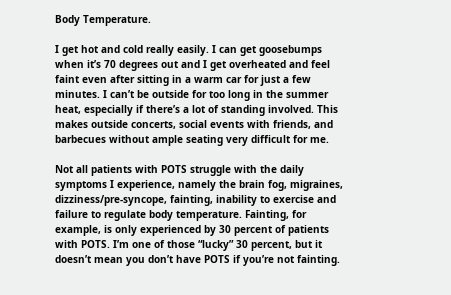Body Temperature.

I get hot and cold really easily. I can get goosebumps when it’s 70 degrees out and I get overheated and feel faint even after sitting in a warm car for just a few minutes. I can’t be outside for too long in the summer heat, especially if there’s a lot of standing involved. This makes outside concerts, social events with friends, and barbecues without ample seating very difficult for me.

Not all patients with POTS struggle with the daily symptoms I experience, namely the brain fog, migraines, dizziness/pre-syncope, fainting, inability to exercise and failure to regulate body temperature. Fainting, for example, is only experienced by 30 percent of patients with POTS. I’m one of those “lucky” 30 percent, but it doesn’t mean you don’t have POTS if you’re not fainting.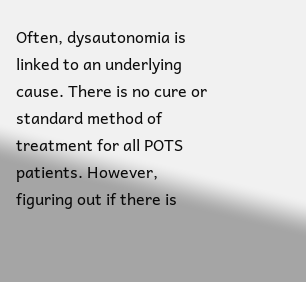Often, dysautonomia is linked to an underlying cause. There is no cure or standard method of treatment for all POTS patients. However, figuring out if there is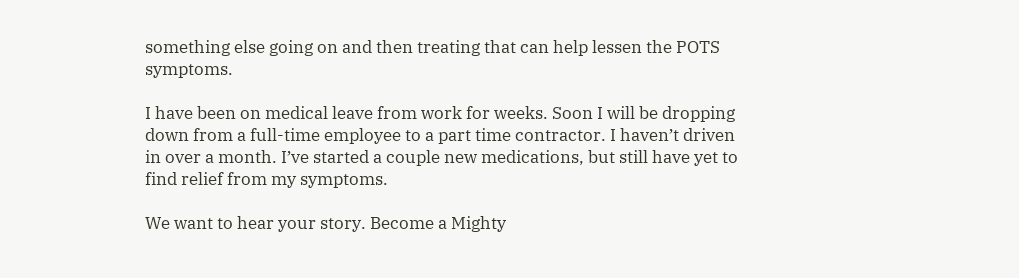something else going on and then treating that can help lessen the POTS symptoms.

I have been on medical leave from work for weeks. Soon I will be dropping down from a full-time employee to a part time contractor. I haven’t driven in over a month. I’ve started a couple new medications, but still have yet to find relief from my symptoms.

We want to hear your story. Become a Mighty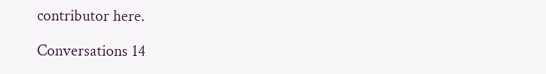contributor here.

Conversations 14